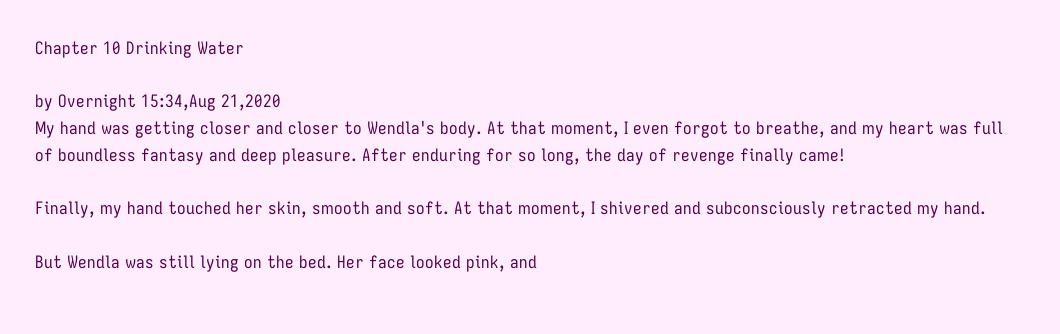Chapter 10 Drinking Water

by Overnight 15:34,Aug 21,2020
My hand was getting closer and closer to Wendla's body. At that moment, I even forgot to breathe, and my heart was full of boundless fantasy and deep pleasure. After enduring for so long, the day of revenge finally came!

Finally, my hand touched her skin, smooth and soft. At that moment, I shivered and subconsciously retracted my hand.

But Wendla was still lying on the bed. Her face looked pink, and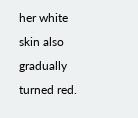her white skin also gradually turned red.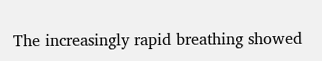The increasingly rapid breathing showed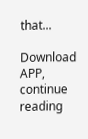that...

Download APP, continue reading